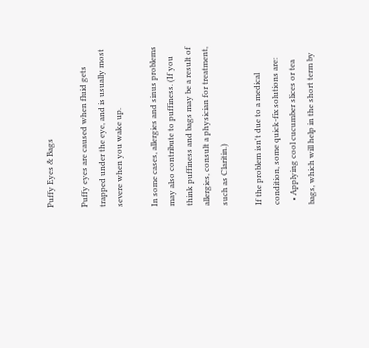Puffy Eyes & Bags

Puffy eyes are caused when fluid gets trapped under the eye, and is usually most severe when you wake up.

In some cases, allergies and sinus problems may also contribute to puffiness. (If you think puffiness and bags may be a result of allergies, consult a physician for treatment, such as Claritin.)

If the problem isn't due to a medical condition, some quick-fix solutions are:
  • Applying cool cucumber slices or tea bags, which will help in the short term by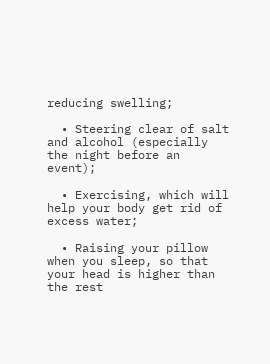reducing swelling;

  • Steering clear of salt and alcohol (especially the night before an event);

  • Exercising, which will help your body get rid of excess water;

  • Raising your pillow when you sleep, so that your head is higher than the rest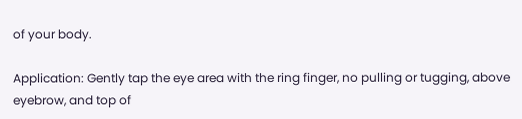of your body.

Application: Gently tap the eye area with the ring finger, no pulling or tugging, above eyebrow, and top of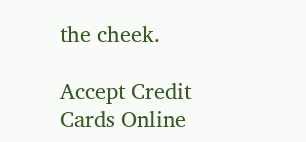the cheek.

Accept Credit Cards Online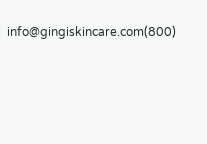info@gingiskincare.com(800)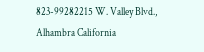823-99282215 W. Valley Blvd., Alhambra California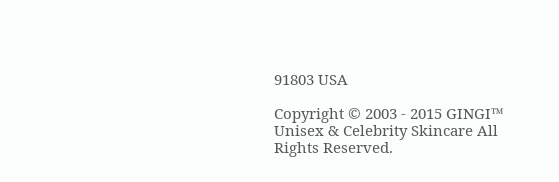91803 USA

Copyright © 2003 - 2015 GINGI™ Unisex & Celebrity Skincare All Rights Reserved.